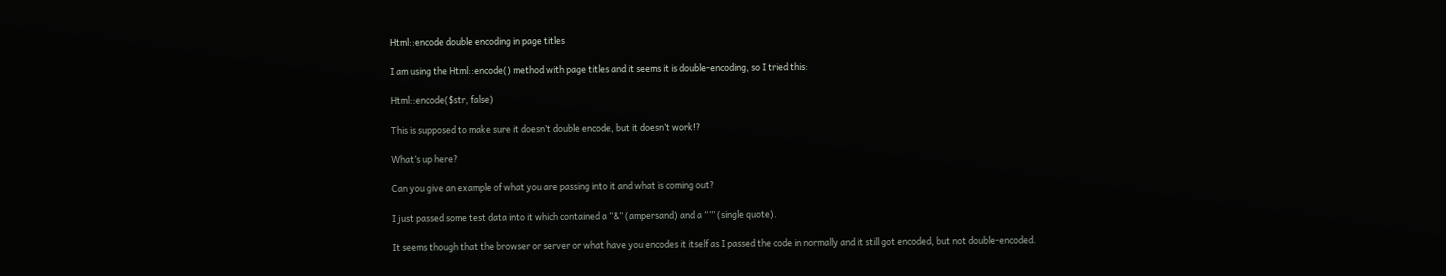Html::encode double encoding in page titles

I am using the Html::encode() method with page titles and it seems it is double-encoding, so I tried this:

Html::encode($str, false)

This is supposed to make sure it doesn’t double encode, but it doesn’t work!?

What’s up here?

Can you give an example of what you are passing into it and what is coming out?

I just passed some test data into it which contained a “&” (ampersand) and a “’” (single quote).

It seems though that the browser or server or what have you encodes it itself as I passed the code in normally and it still got encoded, but not double-encoded.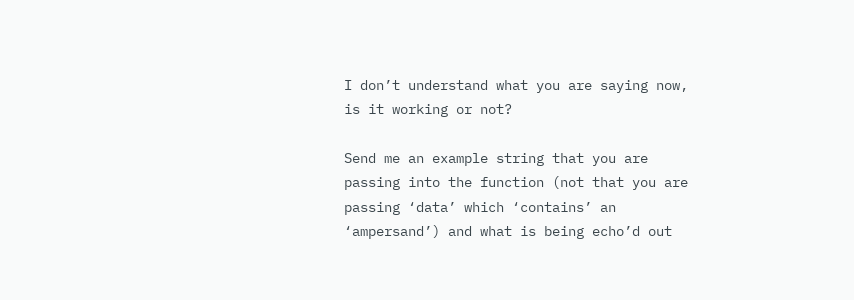I don’t understand what you are saying now, is it working or not?

Send me an example string that you are passing into the function (not that you are passing ‘data’ which ‘contains’ an ‘ampersand’) and what is being echo’d out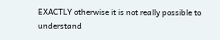EXACTLY otherwise it is not really possible to understand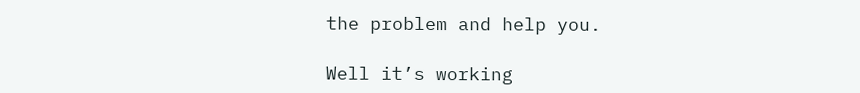the problem and help you.

Well it’s working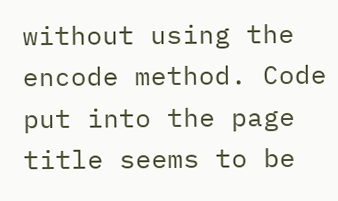without using the encode method. Code put into the page title seems to be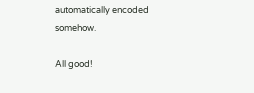automatically encoded somehow.

All good!